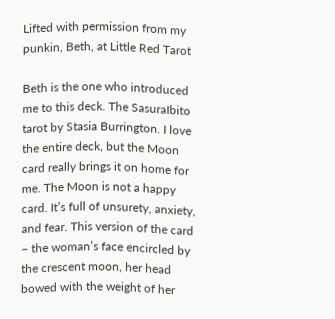Lifted with permission from my punkin, Beth, at Little Red Tarot

Beth is the one who introduced me to this deck. The SasuraIbito tarot by Stasia Burrington. I love the entire deck, but the Moon card really brings it on home for me. The Moon is not a happy card. It’s full of unsurety, anxiety, and fear. This version of the card – the woman’s face encircled by the crescent moon, her head bowed with the weight of her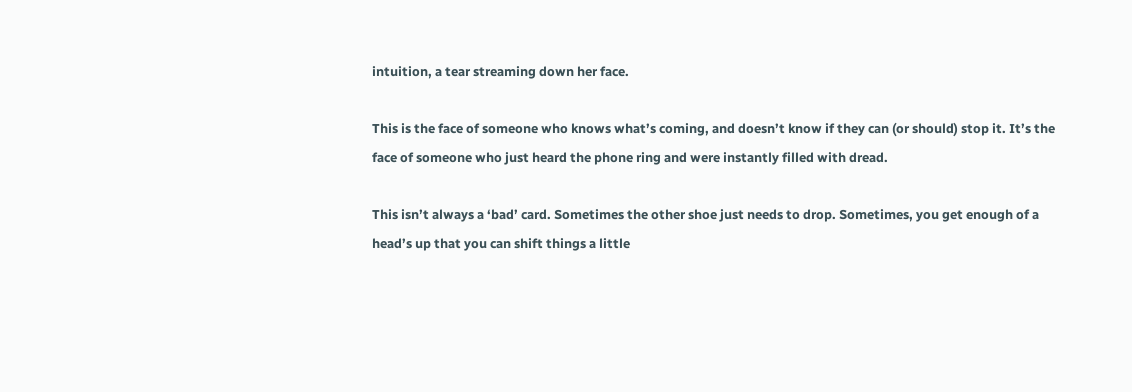intuition, a tear streaming down her face.

This is the face of someone who knows what’s coming, and doesn’t know if they can (or should) stop it. It’s the face of someone who just heard the phone ring and were instantly filled with dread.

This isn’t always a ‘bad’ card. Sometimes the other shoe just needs to drop. Sometimes, you get enough of a head’s up that you can shift things a little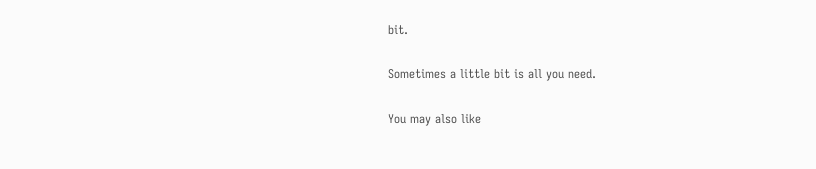bit.

Sometimes a little bit is all you need.

You may also like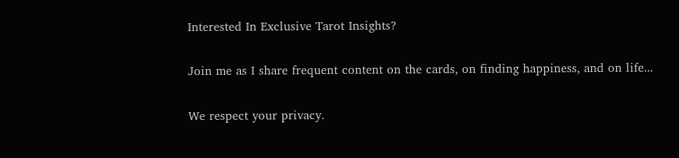Interested In Exclusive Tarot Insights?

Join me as I share frequent content on the cards, on finding happiness, and on life...

We respect your privacy.